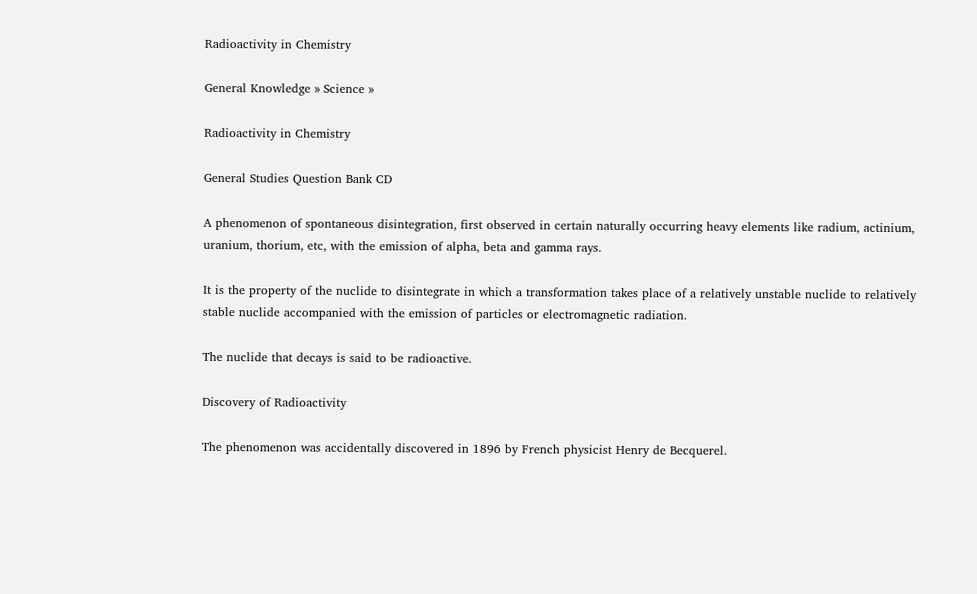Radioactivity in Chemistry

General Knowledge » Science »

Radioactivity in Chemistry

General Studies Question Bank CD

A phenomenon of spontaneous disintegration, first observed in certain naturally occurring heavy elements like radium, actinium, uranium, thorium, etc, with the emission of alpha, beta and gamma rays.

It is the property of the nuclide to disintegrate in which a transformation takes place of a relatively unstable nuclide to relatively stable nuclide accompanied with the emission of particles or electromagnetic radiation.

The nuclide that decays is said to be radioactive.

Discovery of Radioactivity

The phenomenon was accidentally discovered in 1896 by French physicist Henry de Becquerel.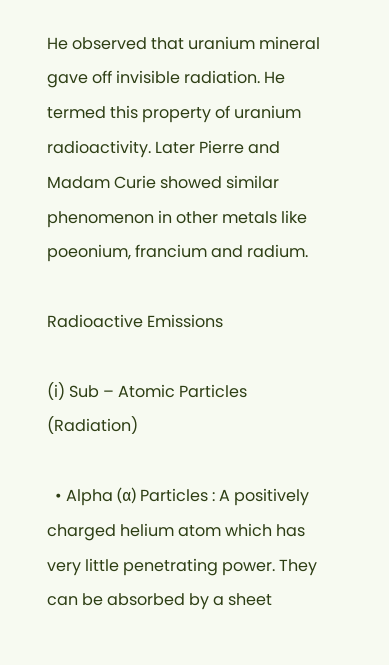He observed that uranium mineral gave off invisible radiation. He termed this property of uranium radioactivity. Later Pierre and Madam Curie showed similar phenomenon in other metals like poeonium, francium and radium.

Radioactive Emissions

(i) Sub – Atomic Particles (Radiation)

  • Alpha (α) Particles : A positively charged helium atom which has very little penetrating power. They can be absorbed by a sheet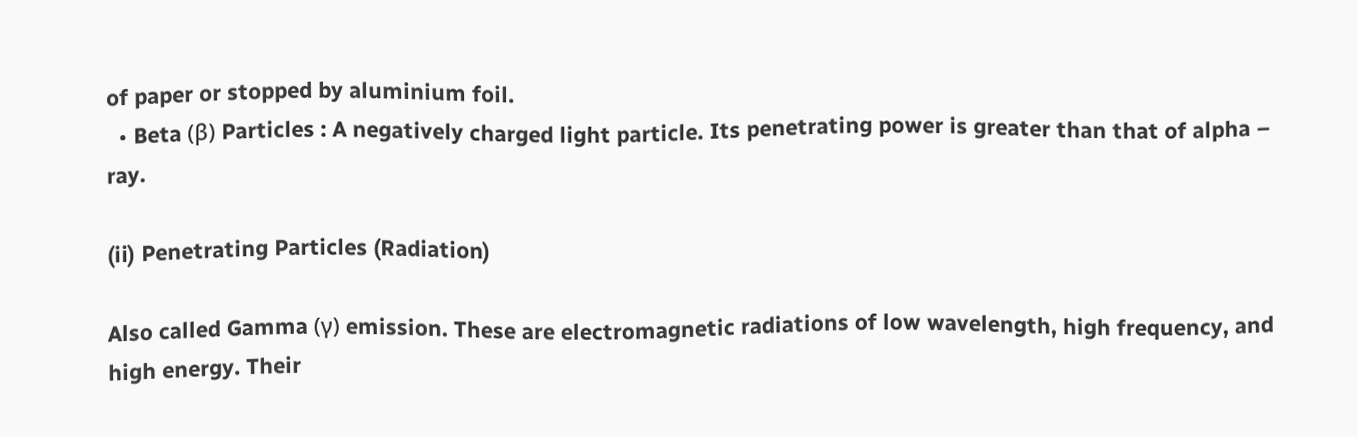of paper or stopped by aluminium foil.
  • Beta (β) Particles : A negatively charged light particle. Its penetrating power is greater than that of alpha – ray.

(ii) Penetrating Particles (Radiation)

Also called Gamma (γ) emission. These are electromagnetic radiations of low wavelength, high frequency, and high energy. Their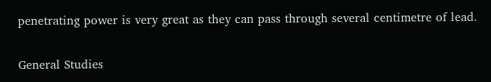penetrating power is very great as they can pass through several centimetre of lead.

General Studies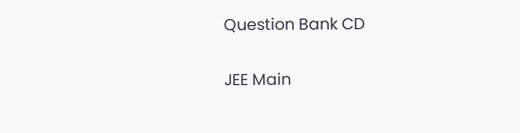Question Bank CD

JEE Main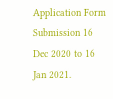Application Form Submission 16 Dec 2020 to 16 Jan 2021.